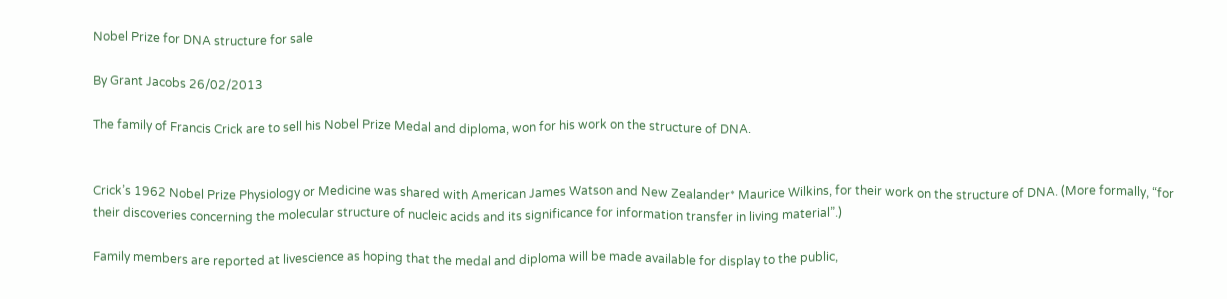Nobel Prize for DNA structure for sale

By Grant Jacobs 26/02/2013

The family of Francis Crick are to sell his Nobel Prize Medal and diploma, won for his work on the structure of DNA.


Crick’s 1962 Nobel Prize Physiology or Medicine was shared with American James Watson and New Zealander* Maurice Wilkins, for their work on the structure of DNA. (More formally, “for their discoveries concerning the molecular structure of nucleic acids and its significance for information transfer in living material”.)

Family members are reported at livescience as hoping that the medal and diploma will be made available for display to the public,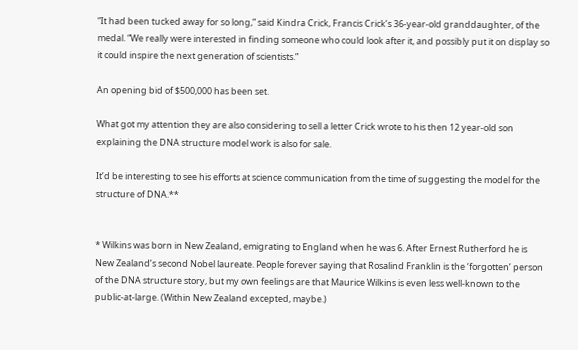“It had been tucked away for so long,” said Kindra Crick, Francis Crick’s 36-year-old granddaughter, of the medal. “We really were interested in finding someone who could look after it, and possibly put it on display so it could inspire the next generation of scientists.”

An opening bid of $500,000 has been set.

What got my attention they are also considering to sell a letter Crick wrote to his then 12 year-old son explaining the DNA structure model work is also for sale.

It’d be interesting to see his efforts at science communication from the time of suggesting the model for the structure of DNA.**


* Wilkins was born in New Zealand, emigrating to England when he was 6. After Ernest Rutherford he is New Zealand’s second Nobel laureate. People forever saying that Rosalind Franklin is the ‘forgotten’ person of the DNA structure story, but my own feelings are that Maurice Wilkins is even less well-known to the public-at-large. (Within New Zealand excepted, maybe.)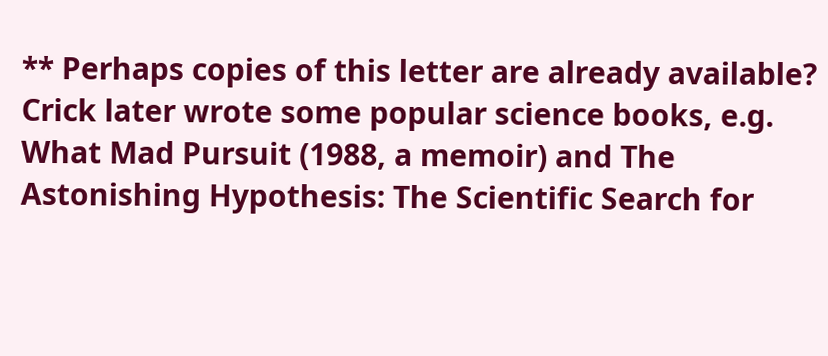** Perhaps copies of this letter are already available? Crick later wrote some popular science books, e.g. What Mad Pursuit (1988, a memoir) and The Astonishing Hypothesis: The Scientific Search for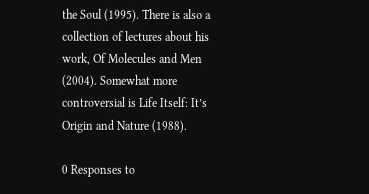the Soul (1995). There is also a collection of lectures about his work, Of Molecules and Men (2004). Somewhat more controversial is Life Itself: It’s Origin and Nature (1988).

0 Responses to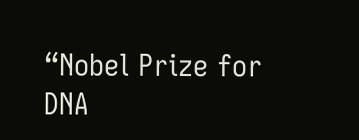“Nobel Prize for DNA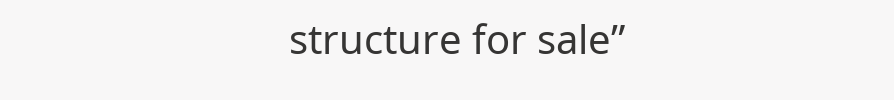structure for sale”